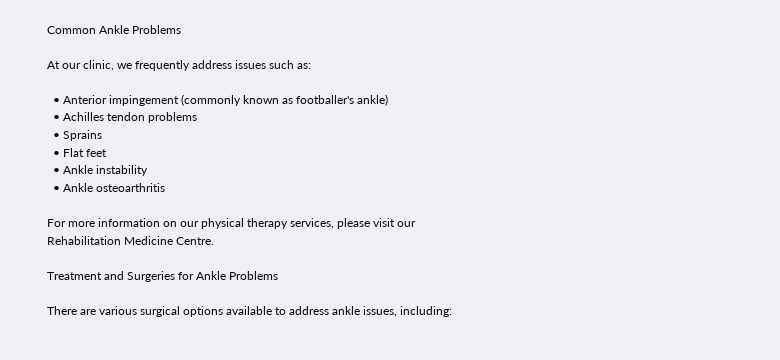Common Ankle Problems

At our clinic, we frequently address issues such as:

  • Anterior impingement (commonly known as footballer's ankle)
  • Achilles tendon problems
  • Sprains
  • Flat feet
  • Ankle instability
  • Ankle osteoarthritis

For more information on our physical therapy services, please visit our Rehabilitation Medicine Centre.

Treatment and Surgeries for Ankle Problems

There are various surgical options available to address ankle issues, including: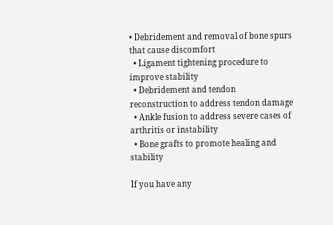• Debridement and removal of bone spurs that cause discomfort
  • Ligament tightening procedure to improve stability
  • Debridement and tendon reconstruction to address tendon damage
  • Ankle fusion to address severe cases of arthritis or instability
  • Bone grafts to promote healing and stability

If you have any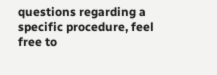questions regarding a specific procedure, feel free to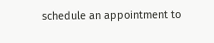schedule an appointment to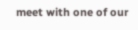meet with one of our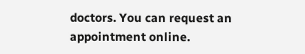doctors. You can request an appointment online.